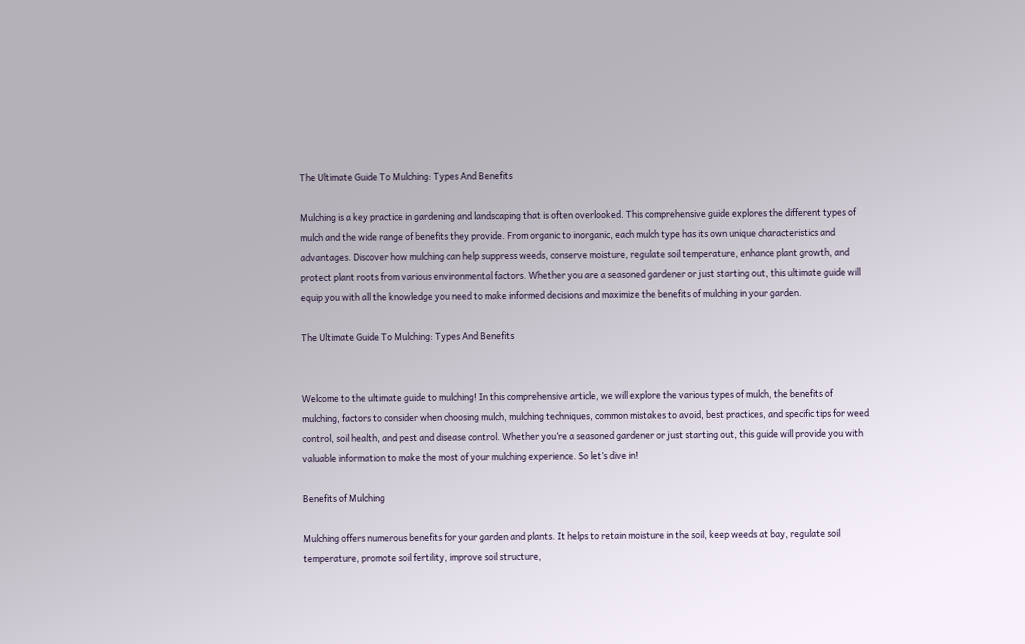The Ultimate Guide To Mulching: Types And Benefits

Mulching is a key practice in gardening and landscaping that is often overlooked. This comprehensive guide explores the different types of mulch and the wide range of benefits they provide. From organic to inorganic, each mulch type has its own unique characteristics and advantages. Discover how mulching can help suppress weeds, conserve moisture, regulate soil temperature, enhance plant growth, and protect plant roots from various environmental factors. Whether you are a seasoned gardener or just starting out, this ultimate guide will equip you with all the knowledge you need to make informed decisions and maximize the benefits of mulching in your garden.

The Ultimate Guide To Mulching: Types And Benefits


Welcome to the ultimate guide to mulching! In this comprehensive article, we will explore the various types of mulch, the benefits of mulching, factors to consider when choosing mulch, mulching techniques, common mistakes to avoid, best practices, and specific tips for weed control, soil health, and pest and disease control. Whether you’re a seasoned gardener or just starting out, this guide will provide you with valuable information to make the most of your mulching experience. So let’s dive in!

Benefits of Mulching

Mulching offers numerous benefits for your garden and plants. It helps to retain moisture in the soil, keep weeds at bay, regulate soil temperature, promote soil fertility, improve soil structure,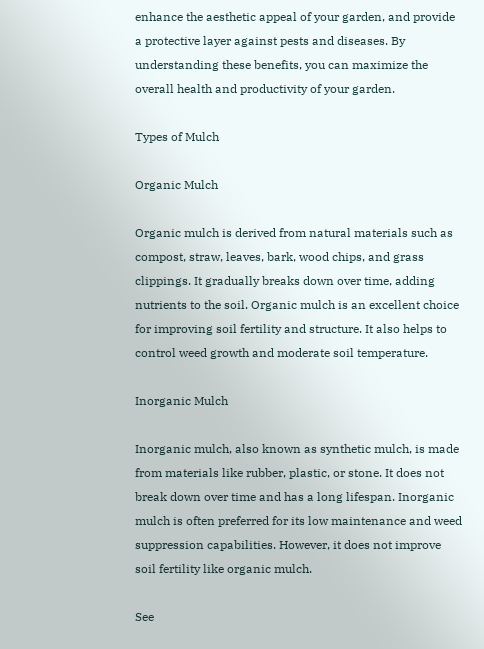enhance the aesthetic appeal of your garden, and provide a protective layer against pests and diseases. By understanding these benefits, you can maximize the overall health and productivity of your garden.

Types of Mulch

Organic Mulch

Organic mulch is derived from natural materials such as compost, straw, leaves, bark, wood chips, and grass clippings. It gradually breaks down over time, adding nutrients to the soil. Organic mulch is an excellent choice for improving soil fertility and structure. It also helps to control weed growth and moderate soil temperature.

Inorganic Mulch

Inorganic mulch, also known as synthetic mulch, is made from materials like rubber, plastic, or stone. It does not break down over time and has a long lifespan. Inorganic mulch is often preferred for its low maintenance and weed suppression capabilities. However, it does not improve soil fertility like organic mulch.

See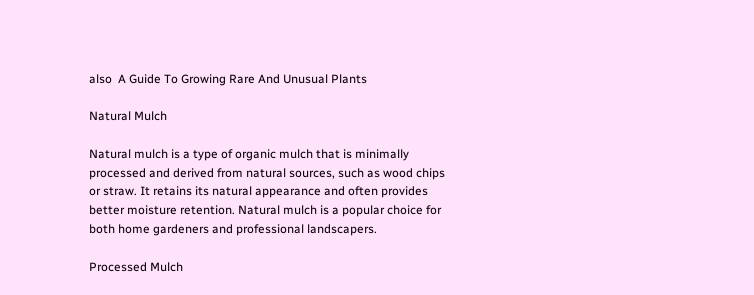also  A Guide To Growing Rare And Unusual Plants

Natural Mulch

Natural mulch is a type of organic mulch that is minimally processed and derived from natural sources, such as wood chips or straw. It retains its natural appearance and often provides better moisture retention. Natural mulch is a popular choice for both home gardeners and professional landscapers.

Processed Mulch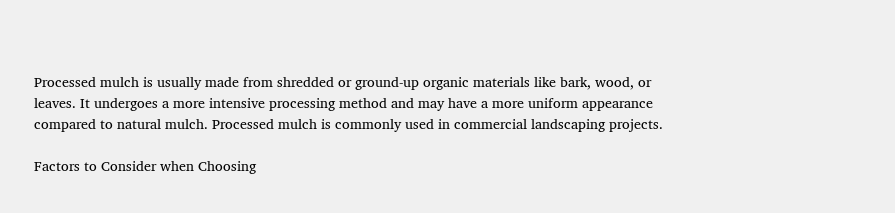Processed mulch is usually made from shredded or ground-up organic materials like bark, wood, or leaves. It undergoes a more intensive processing method and may have a more uniform appearance compared to natural mulch. Processed mulch is commonly used in commercial landscaping projects.

Factors to Consider when Choosing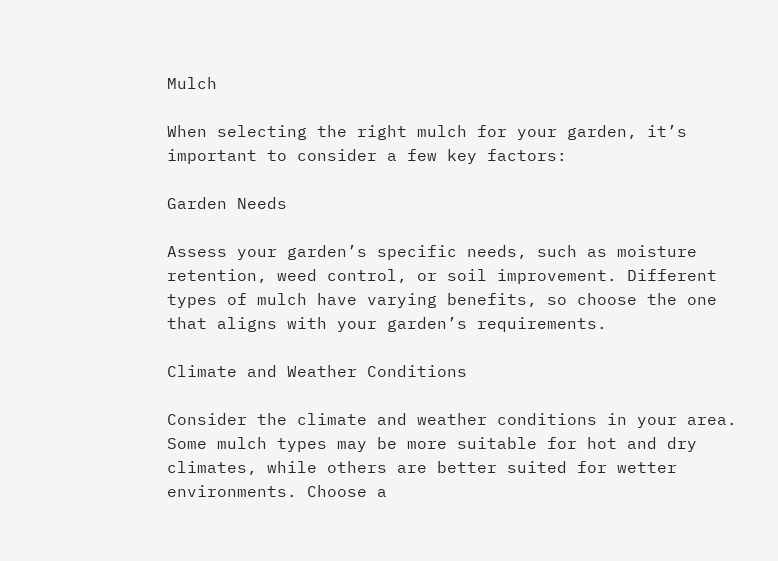Mulch

When selecting the right mulch for your garden, it’s important to consider a few key factors:

Garden Needs

Assess your garden’s specific needs, such as moisture retention, weed control, or soil improvement. Different types of mulch have varying benefits, so choose the one that aligns with your garden’s requirements.

Climate and Weather Conditions

Consider the climate and weather conditions in your area. Some mulch types may be more suitable for hot and dry climates, while others are better suited for wetter environments. Choose a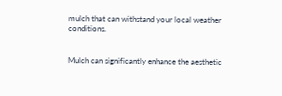mulch that can withstand your local weather conditions.


Mulch can significantly enhance the aesthetic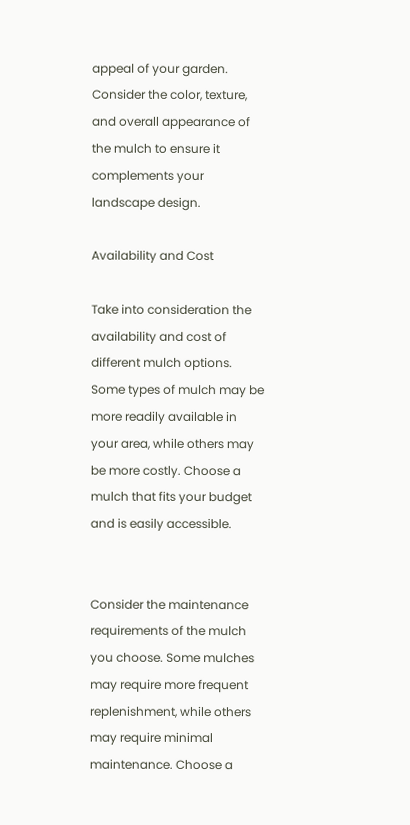appeal of your garden. Consider the color, texture, and overall appearance of the mulch to ensure it complements your landscape design.

Availability and Cost

Take into consideration the availability and cost of different mulch options. Some types of mulch may be more readily available in your area, while others may be more costly. Choose a mulch that fits your budget and is easily accessible.


Consider the maintenance requirements of the mulch you choose. Some mulches may require more frequent replenishment, while others may require minimal maintenance. Choose a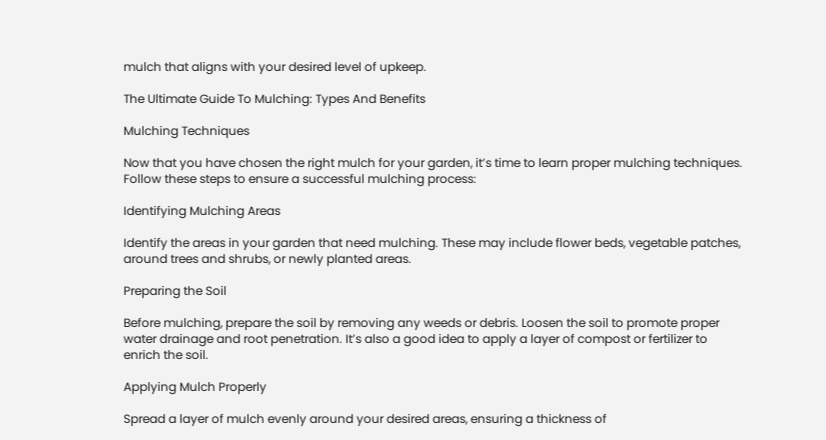mulch that aligns with your desired level of upkeep.

The Ultimate Guide To Mulching: Types And Benefits

Mulching Techniques

Now that you have chosen the right mulch for your garden, it’s time to learn proper mulching techniques. Follow these steps to ensure a successful mulching process:

Identifying Mulching Areas

Identify the areas in your garden that need mulching. These may include flower beds, vegetable patches, around trees and shrubs, or newly planted areas.

Preparing the Soil

Before mulching, prepare the soil by removing any weeds or debris. Loosen the soil to promote proper water drainage and root penetration. It’s also a good idea to apply a layer of compost or fertilizer to enrich the soil.

Applying Mulch Properly

Spread a layer of mulch evenly around your desired areas, ensuring a thickness of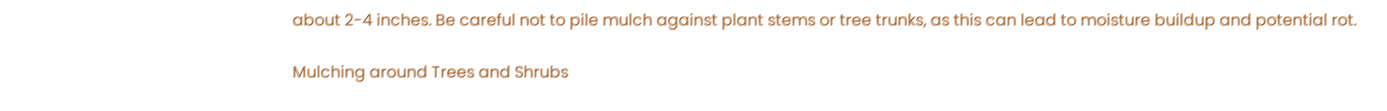about 2-4 inches. Be careful not to pile mulch against plant stems or tree trunks, as this can lead to moisture buildup and potential rot.

Mulching around Trees and Shrubs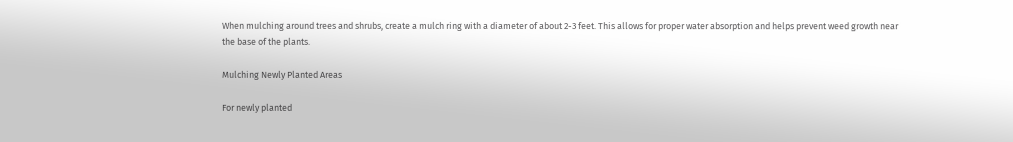When mulching around trees and shrubs, create a mulch ring with a diameter of about 2-3 feet. This allows for proper water absorption and helps prevent weed growth near the base of the plants.

Mulching Newly Planted Areas

For newly planted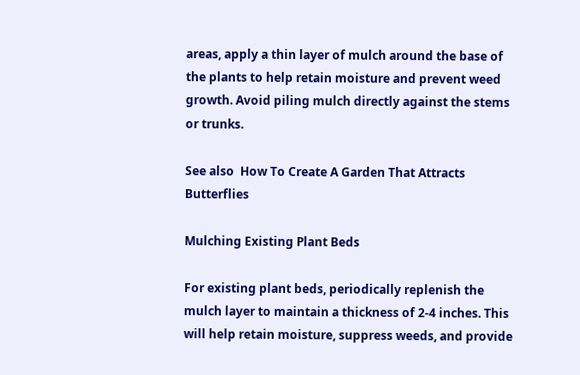areas, apply a thin layer of mulch around the base of the plants to help retain moisture and prevent weed growth. Avoid piling mulch directly against the stems or trunks.

See also  How To Create A Garden That Attracts Butterflies

Mulching Existing Plant Beds

For existing plant beds, periodically replenish the mulch layer to maintain a thickness of 2-4 inches. This will help retain moisture, suppress weeds, and provide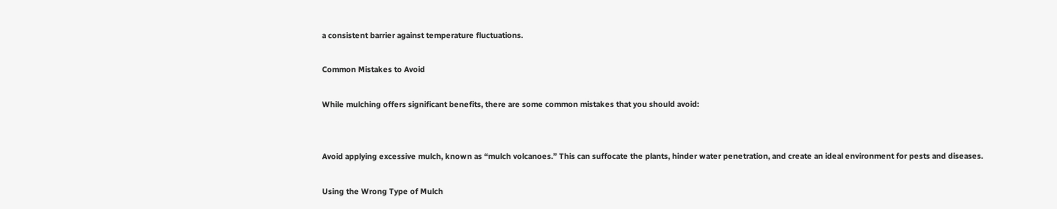a consistent barrier against temperature fluctuations.

Common Mistakes to Avoid

While mulching offers significant benefits, there are some common mistakes that you should avoid:


Avoid applying excessive mulch, known as “mulch volcanoes.” This can suffocate the plants, hinder water penetration, and create an ideal environment for pests and diseases.

Using the Wrong Type of Mulch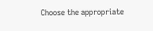Choose the appropriate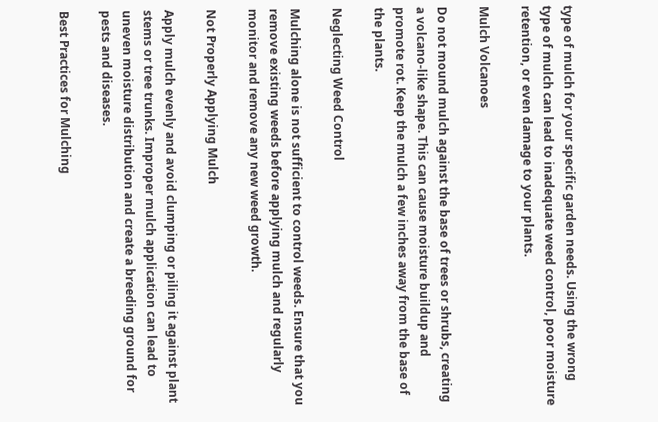type of mulch for your specific garden needs. Using the wrong type of mulch can lead to inadequate weed control, poor moisture retention, or even damage to your plants.

Mulch Volcanoes

Do not mound mulch against the base of trees or shrubs, creating a volcano-like shape. This can cause moisture buildup and promote rot. Keep the mulch a few inches away from the base of the plants.

Neglecting Weed Control

Mulching alone is not sufficient to control weeds. Ensure that you remove existing weeds before applying mulch and regularly monitor and remove any new weed growth.

Not Properly Applying Mulch

Apply mulch evenly and avoid clumping or piling it against plant stems or tree trunks. Improper mulch application can lead to uneven moisture distribution and create a breeding ground for pests and diseases.

Best Practices for Mulching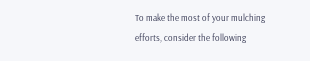To make the most of your mulching efforts, consider the following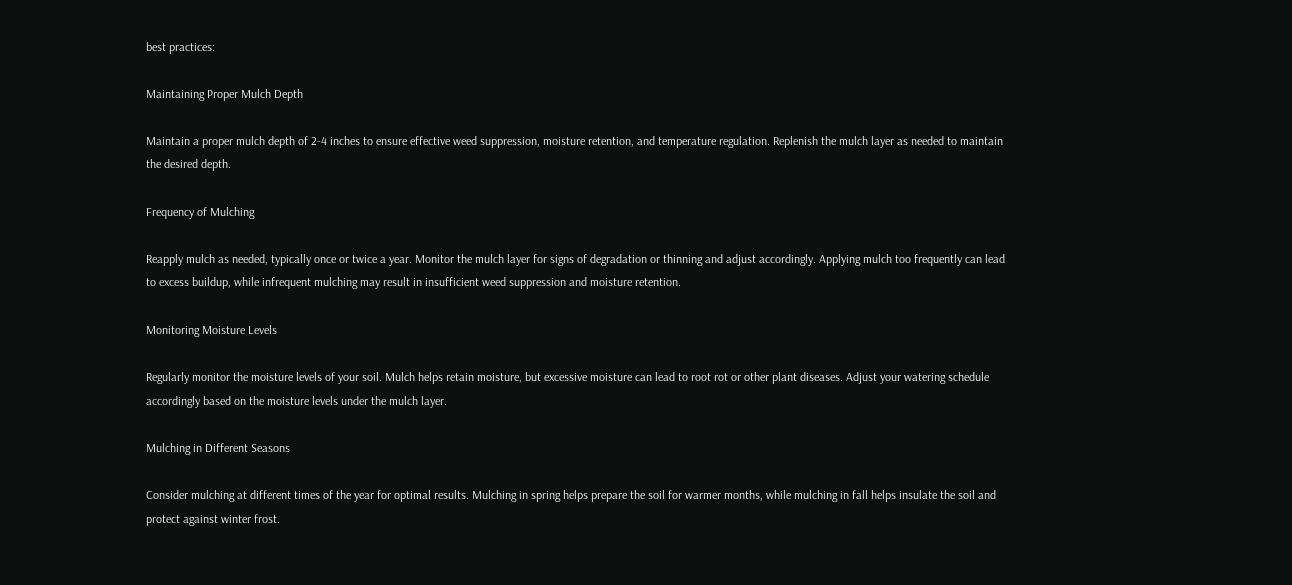best practices:

Maintaining Proper Mulch Depth

Maintain a proper mulch depth of 2-4 inches to ensure effective weed suppression, moisture retention, and temperature regulation. Replenish the mulch layer as needed to maintain the desired depth.

Frequency of Mulching

Reapply mulch as needed, typically once or twice a year. Monitor the mulch layer for signs of degradation or thinning and adjust accordingly. Applying mulch too frequently can lead to excess buildup, while infrequent mulching may result in insufficient weed suppression and moisture retention.

Monitoring Moisture Levels

Regularly monitor the moisture levels of your soil. Mulch helps retain moisture, but excessive moisture can lead to root rot or other plant diseases. Adjust your watering schedule accordingly based on the moisture levels under the mulch layer.

Mulching in Different Seasons

Consider mulching at different times of the year for optimal results. Mulching in spring helps prepare the soil for warmer months, while mulching in fall helps insulate the soil and protect against winter frost.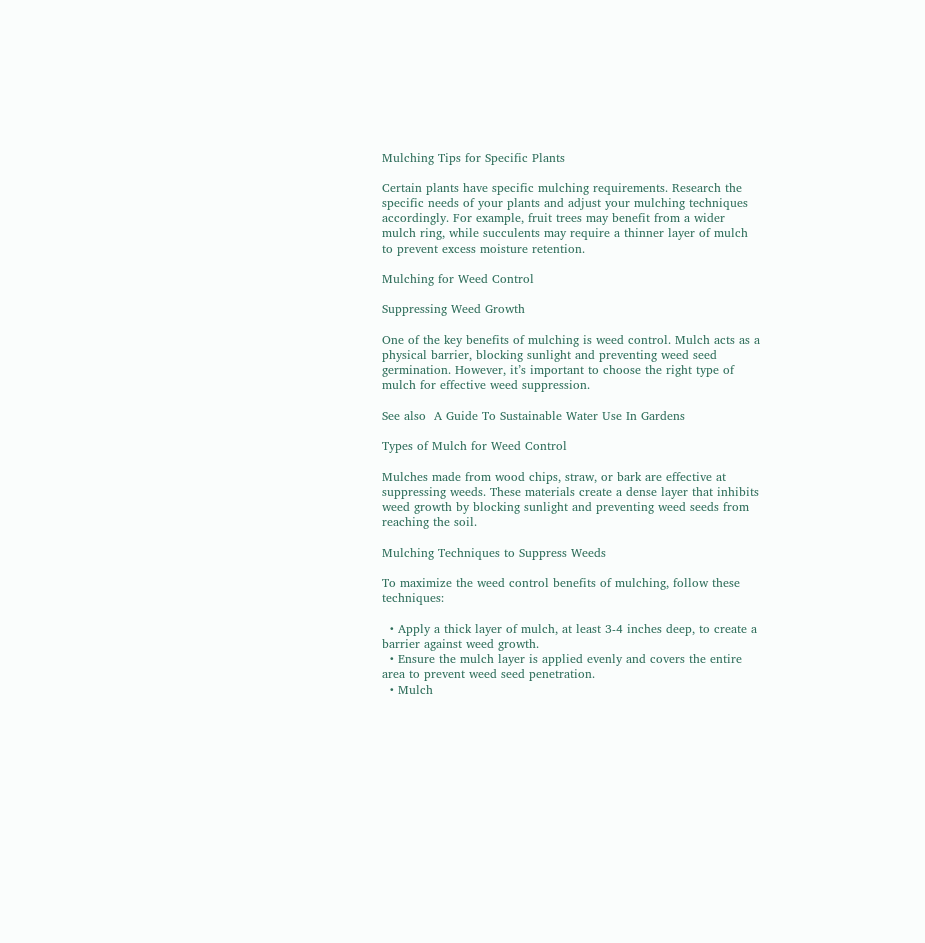Mulching Tips for Specific Plants

Certain plants have specific mulching requirements. Research the specific needs of your plants and adjust your mulching techniques accordingly. For example, fruit trees may benefit from a wider mulch ring, while succulents may require a thinner layer of mulch to prevent excess moisture retention.

Mulching for Weed Control

Suppressing Weed Growth

One of the key benefits of mulching is weed control. Mulch acts as a physical barrier, blocking sunlight and preventing weed seed germination. However, it’s important to choose the right type of mulch for effective weed suppression.

See also  A Guide To Sustainable Water Use In Gardens

Types of Mulch for Weed Control

Mulches made from wood chips, straw, or bark are effective at suppressing weeds. These materials create a dense layer that inhibits weed growth by blocking sunlight and preventing weed seeds from reaching the soil.

Mulching Techniques to Suppress Weeds

To maximize the weed control benefits of mulching, follow these techniques:

  • Apply a thick layer of mulch, at least 3-4 inches deep, to create a barrier against weed growth.
  • Ensure the mulch layer is applied evenly and covers the entire area to prevent weed seed penetration.
  • Mulch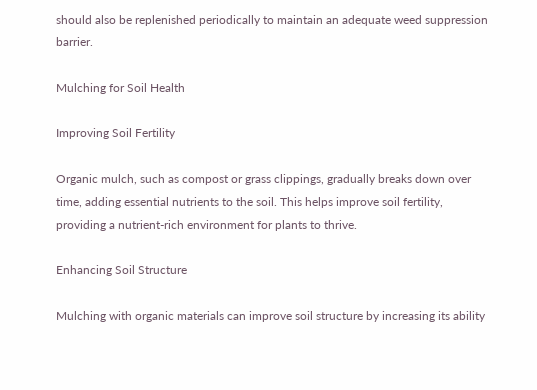should also be replenished periodically to maintain an adequate weed suppression barrier.

Mulching for Soil Health

Improving Soil Fertility

Organic mulch, such as compost or grass clippings, gradually breaks down over time, adding essential nutrients to the soil. This helps improve soil fertility, providing a nutrient-rich environment for plants to thrive.

Enhancing Soil Structure

Mulching with organic materials can improve soil structure by increasing its ability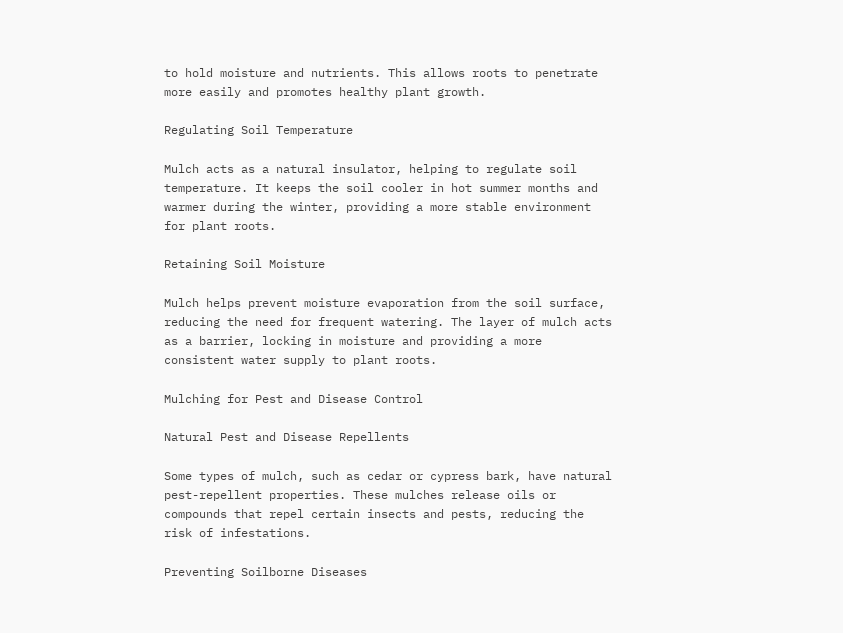to hold moisture and nutrients. This allows roots to penetrate more easily and promotes healthy plant growth.

Regulating Soil Temperature

Mulch acts as a natural insulator, helping to regulate soil temperature. It keeps the soil cooler in hot summer months and warmer during the winter, providing a more stable environment for plant roots.

Retaining Soil Moisture

Mulch helps prevent moisture evaporation from the soil surface, reducing the need for frequent watering. The layer of mulch acts as a barrier, locking in moisture and providing a more consistent water supply to plant roots.

Mulching for Pest and Disease Control

Natural Pest and Disease Repellents

Some types of mulch, such as cedar or cypress bark, have natural pest-repellent properties. These mulches release oils or compounds that repel certain insects and pests, reducing the risk of infestations.

Preventing Soilborne Diseases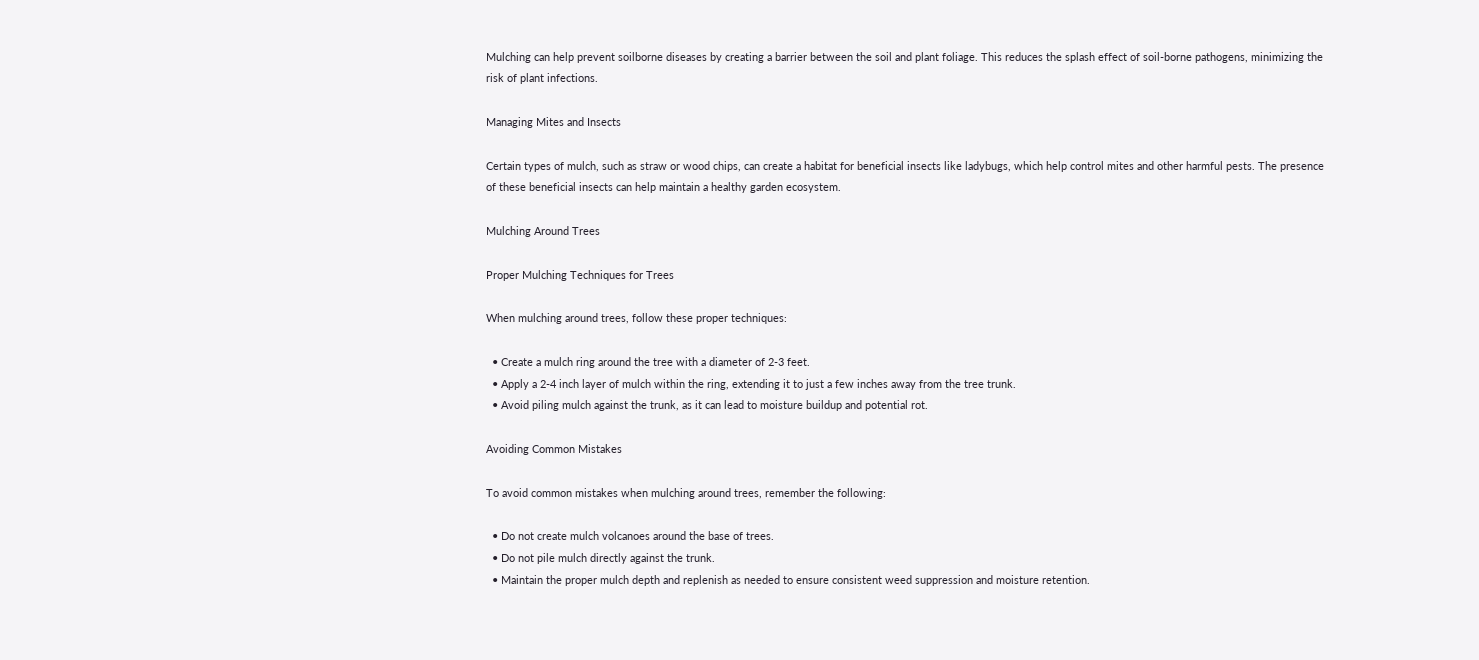Mulching can help prevent soilborne diseases by creating a barrier between the soil and plant foliage. This reduces the splash effect of soil-borne pathogens, minimizing the risk of plant infections.

Managing Mites and Insects

Certain types of mulch, such as straw or wood chips, can create a habitat for beneficial insects like ladybugs, which help control mites and other harmful pests. The presence of these beneficial insects can help maintain a healthy garden ecosystem.

Mulching Around Trees

Proper Mulching Techniques for Trees

When mulching around trees, follow these proper techniques:

  • Create a mulch ring around the tree with a diameter of 2-3 feet.
  • Apply a 2-4 inch layer of mulch within the ring, extending it to just a few inches away from the tree trunk.
  • Avoid piling mulch against the trunk, as it can lead to moisture buildup and potential rot.

Avoiding Common Mistakes

To avoid common mistakes when mulching around trees, remember the following:

  • Do not create mulch volcanoes around the base of trees.
  • Do not pile mulch directly against the trunk.
  • Maintain the proper mulch depth and replenish as needed to ensure consistent weed suppression and moisture retention.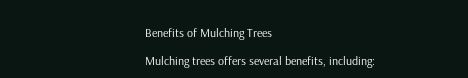Benefits of Mulching Trees

Mulching trees offers several benefits, including: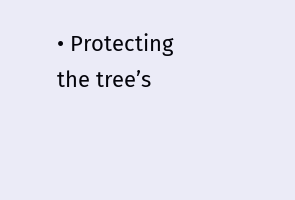• Protecting the tree’s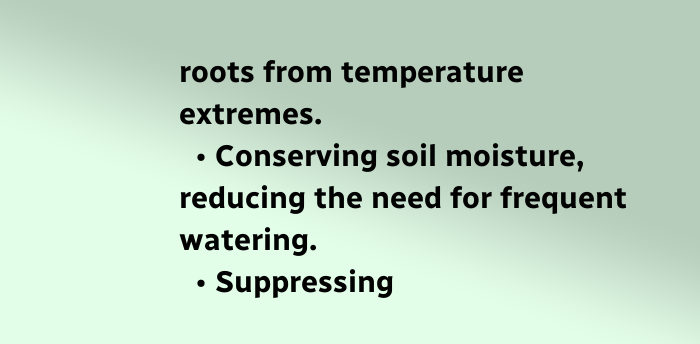roots from temperature extremes.
  • Conserving soil moisture, reducing the need for frequent watering.
  • Suppressing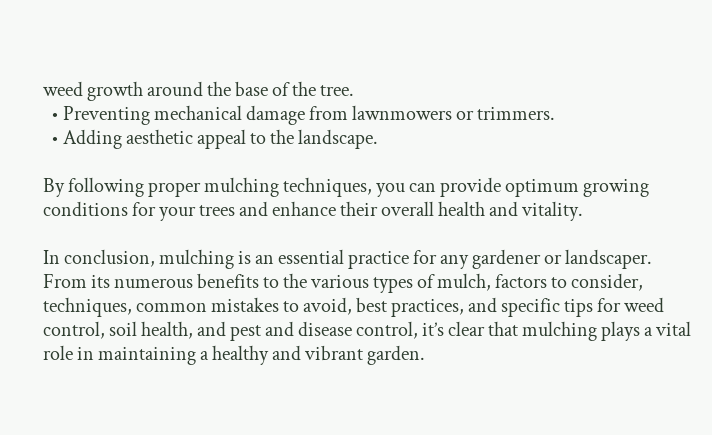weed growth around the base of the tree.
  • Preventing mechanical damage from lawnmowers or trimmers.
  • Adding aesthetic appeal to the landscape.

By following proper mulching techniques, you can provide optimum growing conditions for your trees and enhance their overall health and vitality.

In conclusion, mulching is an essential practice for any gardener or landscaper. From its numerous benefits to the various types of mulch, factors to consider, techniques, common mistakes to avoid, best practices, and specific tips for weed control, soil health, and pest and disease control, it’s clear that mulching plays a vital role in maintaining a healthy and vibrant garden.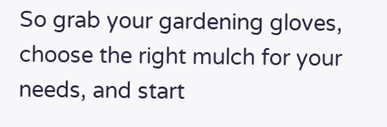So grab your gardening gloves, choose the right mulch for your needs, and start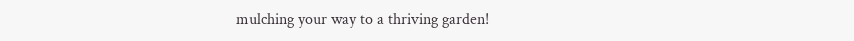mulching your way to a thriving garden!